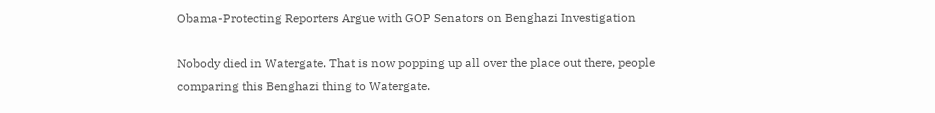Obama-Protecting Reporters Argue with GOP Senators on Benghazi Investigation

Nobody died in Watergate. That is now popping up all over the place out there, people comparing this Benghazi thing to Watergate.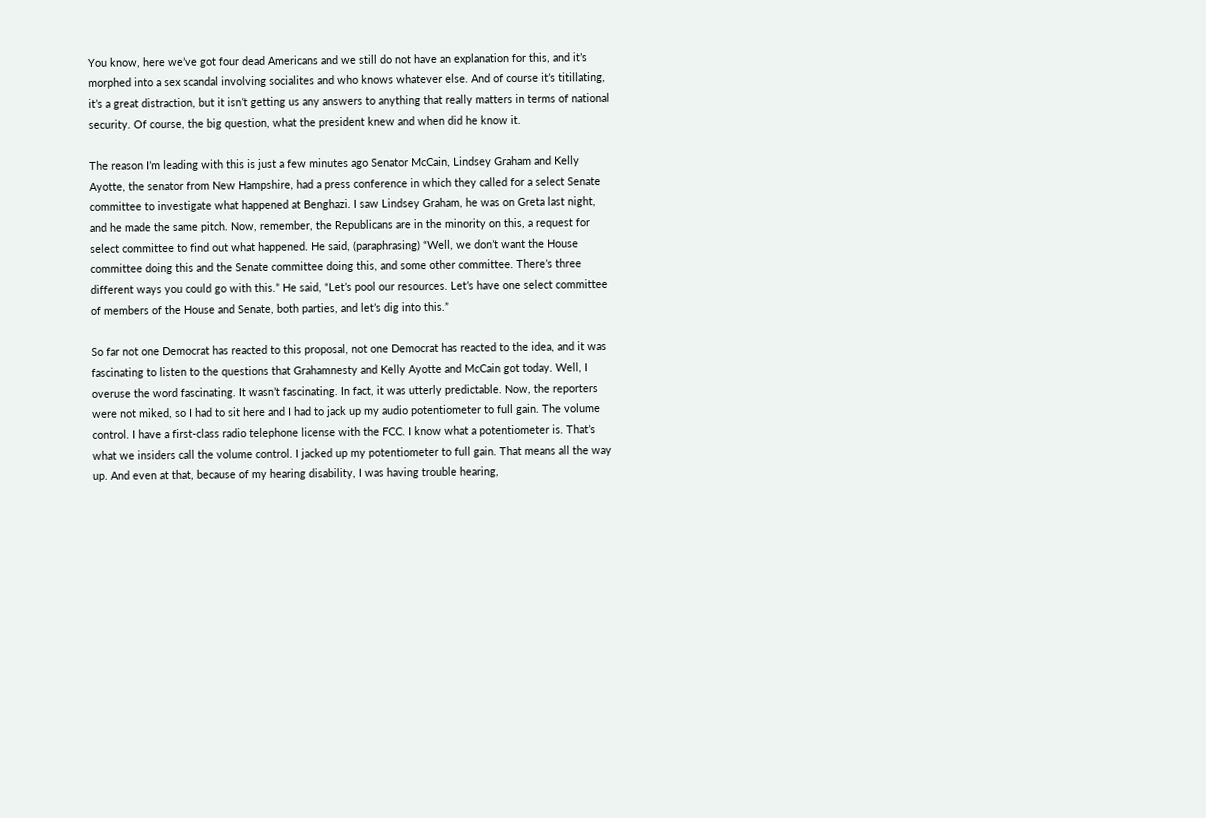You know, here we’ve got four dead Americans and we still do not have an explanation for this, and it’s morphed into a sex scandal involving socialites and who knows whatever else. And of course it’s titillating, it’s a great distraction, but it isn’t getting us any answers to anything that really matters in terms of national security. Of course, the big question, what the president knew and when did he know it.

The reason I’m leading with this is just a few minutes ago Senator McCain, Lindsey Graham and Kelly Ayotte, the senator from New Hampshire, had a press conference in which they called for a select Senate committee to investigate what happened at Benghazi. I saw Lindsey Graham, he was on Greta last night, and he made the same pitch. Now, remember, the Republicans are in the minority on this, a request for select committee to find out what happened. He said, (paraphrasing) “Well, we don’t want the House committee doing this and the Senate committee doing this, and some other committee. There’s three different ways you could go with this.” He said, “Let’s pool our resources. Let’s have one select committee of members of the House and Senate, both parties, and let’s dig into this.”

So far not one Democrat has reacted to this proposal, not one Democrat has reacted to the idea, and it was fascinating to listen to the questions that Grahamnesty and Kelly Ayotte and McCain got today. Well, I overuse the word fascinating. It wasn’t fascinating. In fact, it was utterly predictable. Now, the reporters were not miked, so I had to sit here and I had to jack up my audio potentiometer to full gain. The volume control. I have a first-class radio telephone license with the FCC. I know what a potentiometer is. That’s what we insiders call the volume control. I jacked up my potentiometer to full gain. That means all the way up. And even at that, because of my hearing disability, I was having trouble hearing,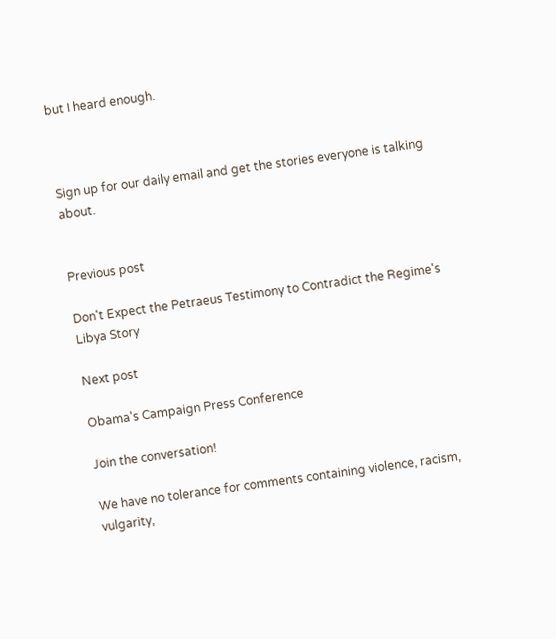but I heard enough.



Sign up for our daily email and get the stories everyone is talking about.


Previous post

Don't Expect the Petraeus Testimony to Contradict the Regime's Libya Story

Next post

Obama's Campaign Press Conference

Join the conversation!

We have no tolerance for comments containing violence, racism, vulgarity,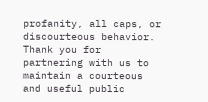profanity, all caps, or discourteous behavior. Thank you for partnering with us to maintain a courteous and useful public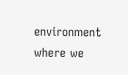environment where we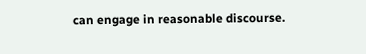can engage in reasonable discourse.